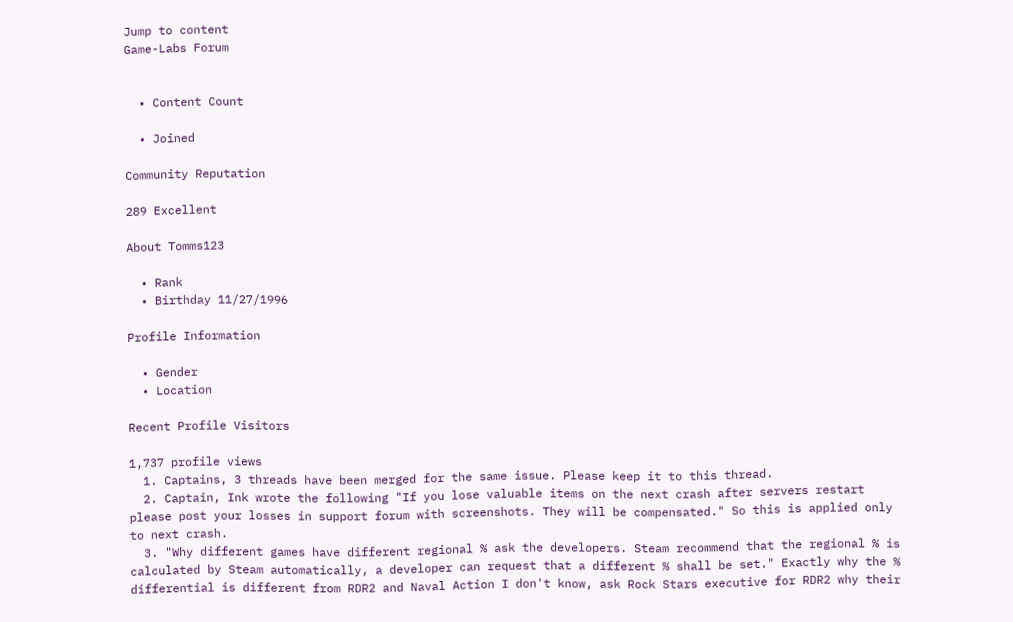Jump to content
Game-Labs Forum


  • Content Count

  • Joined

Community Reputation

289 Excellent

About Tomms123

  • Rank
  • Birthday 11/27/1996

Profile Information

  • Gender
  • Location

Recent Profile Visitors

1,737 profile views
  1. Captains, 3 threads have been merged for the same issue. Please keep it to this thread.
  2. Captain, Ink wrote the following "If you lose valuable items on the next crash after servers restart please post your losses in support forum with screenshots. They will be compensated." So this is applied only to next crash.
  3. "Why different games have different regional % ask the developers. Steam recommend that the regional % is calculated by Steam automatically, a developer can request that a different % shall be set." Exactly why the % differential is different from RDR2 and Naval Action I don't know, ask Rock Stars executive for RDR2 why their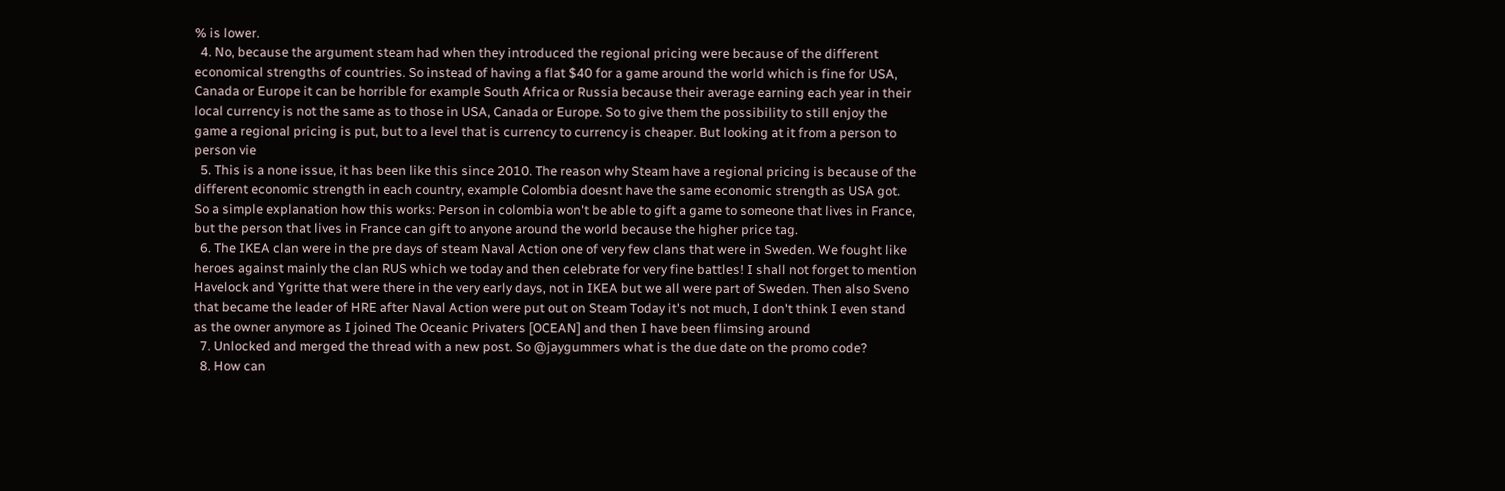% is lower.
  4. No, because the argument steam had when they introduced the regional pricing were because of the different economical strengths of countries. So instead of having a flat $40 for a game around the world which is fine for USA, Canada or Europe it can be horrible for example South Africa or Russia because their average earning each year in their local currency is not the same as to those in USA, Canada or Europe. So to give them the possibility to still enjoy the game a regional pricing is put, but to a level that is currency to currency is cheaper. But looking at it from a person to person vie
  5. This is a none issue, it has been like this since 2010. The reason why Steam have a regional pricing is because of the different economic strength in each country, example Colombia doesnt have the same economic strength as USA got. So a simple explanation how this works: Person in colombia won't be able to gift a game to someone that lives in France, but the person that lives in France can gift to anyone around the world because the higher price tag.
  6. The IKEA clan were in the pre days of steam Naval Action one of very few clans that were in Sweden. We fought like heroes against mainly the clan RUS which we today and then celebrate for very fine battles! I shall not forget to mention Havelock and Ygritte that were there in the very early days, not in IKEA but we all were part of Sweden. Then also Sveno that became the leader of HRE after Naval Action were put out on Steam Today it's not much, I don't think I even stand as the owner anymore as I joined The Oceanic Privaters [OCEAN] and then I have been flimsing around
  7. Unlocked and merged the thread with a new post. So @jaygummers what is the due date on the promo code?
  8. How can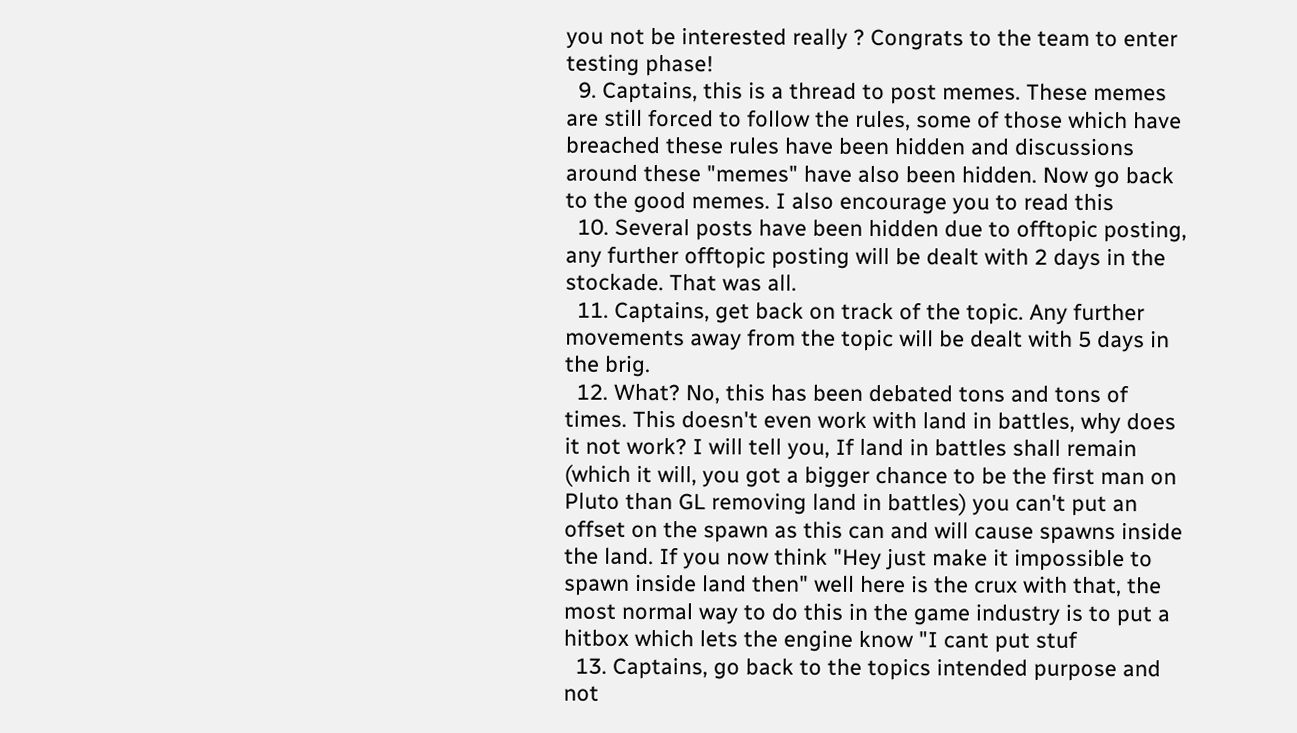you not be interested really ? Congrats to the team to enter testing phase!
  9. Captains, this is a thread to post memes. These memes are still forced to follow the rules, some of those which have breached these rules have been hidden and discussions around these "memes" have also been hidden. Now go back to the good memes. I also encourage you to read this
  10. Several posts have been hidden due to offtopic posting, any further offtopic posting will be dealt with 2 days in the stockade. That was all.
  11. Captains, get back on track of the topic. Any further movements away from the topic will be dealt with 5 days in the brig.
  12. What? No, this has been debated tons and tons of times. This doesn't even work with land in battles, why does it not work? I will tell you, If land in battles shall remain (which it will, you got a bigger chance to be the first man on Pluto than GL removing land in battles) you can't put an offset on the spawn as this can and will cause spawns inside the land. If you now think "Hey just make it impossible to spawn inside land then" well here is the crux with that, the most normal way to do this in the game industry is to put a hitbox which lets the engine know "I cant put stuf
  13. Captains, go back to the topics intended purpose and not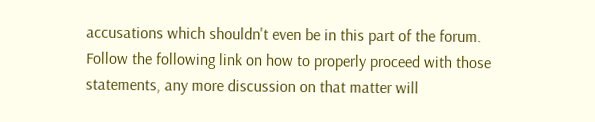accusations which shouldn't even be in this part of the forum. Follow the following link on how to properly proceed with those statements, any more discussion on that matter will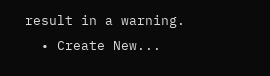result in a warning.
  • Create New...